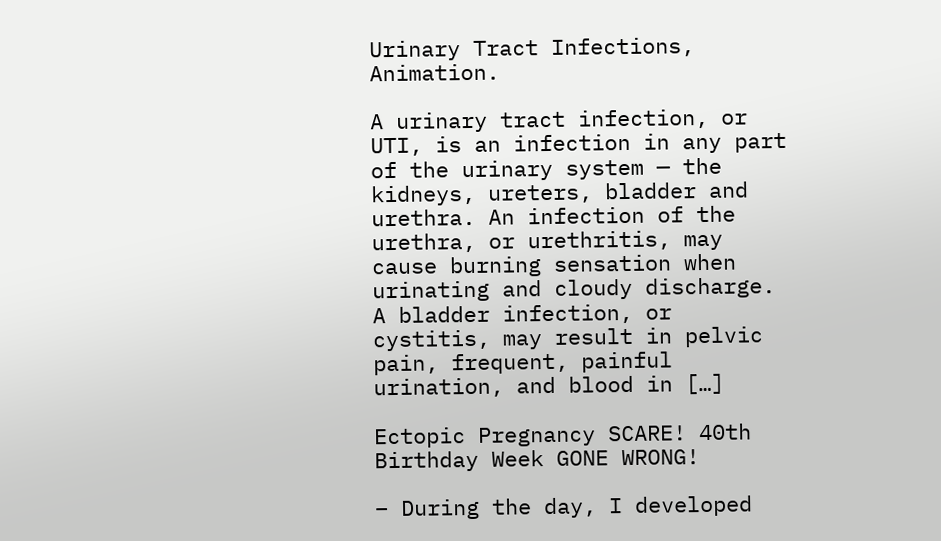Urinary Tract Infections, Animation.

A urinary tract infection, or UTI, is an infection in any part of the urinary system — the kidneys, ureters, bladder and urethra. An infection of the urethra, or urethritis, may cause burning sensation when urinating and cloudy discharge. A bladder infection, or cystitis, may result in pelvic pain, frequent, painful urination, and blood in […]

Ectopic Pregnancy SCARE! 40th Birthday Week GONE WRONG!

– During the day, I developed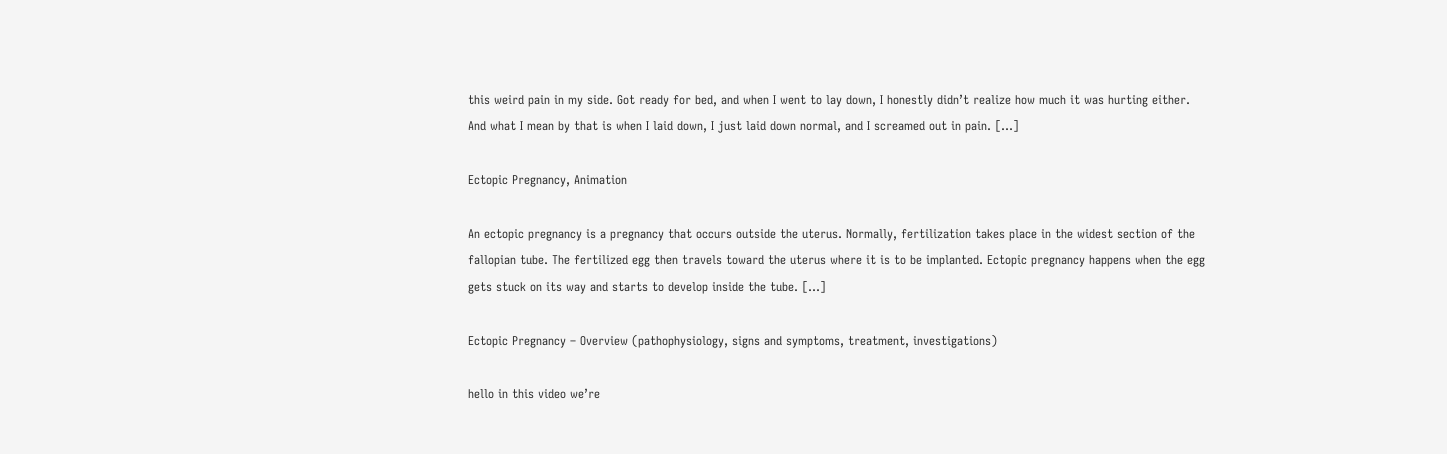this weird pain in my side. Got ready for bed, and when I went to lay down, I honestly didn’t realize how much it was hurting either. And what I mean by that is when I laid down, I just laid down normal, and I screamed out in pain. […]

Ectopic Pregnancy, Animation

An ectopic pregnancy is a pregnancy that occurs outside the uterus. Normally, fertilization takes place in the widest section of the fallopian tube. The fertilized egg then travels toward the uterus where it is to be implanted. Ectopic pregnancy happens when the egg gets stuck on its way and starts to develop inside the tube. […]

Ectopic Pregnancy – Overview (pathophysiology, signs and symptoms, treatment, investigations)

hello in this video we’re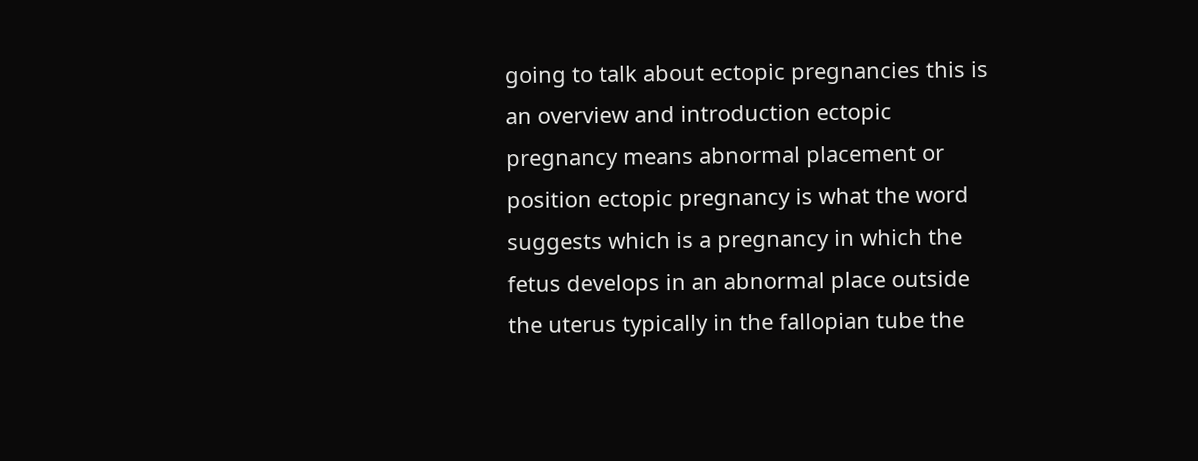going to talk about ectopic pregnancies this is an overview and introduction ectopic pregnancy means abnormal placement or position ectopic pregnancy is what the word suggests which is a pregnancy in which the fetus develops in an abnormal place outside the uterus typically in the fallopian tube the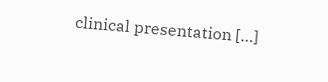clinical presentation […]